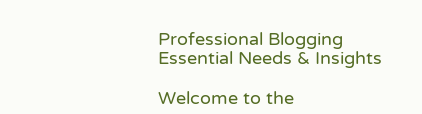Professional Blogging Essential Needs & Insights

Welcome to the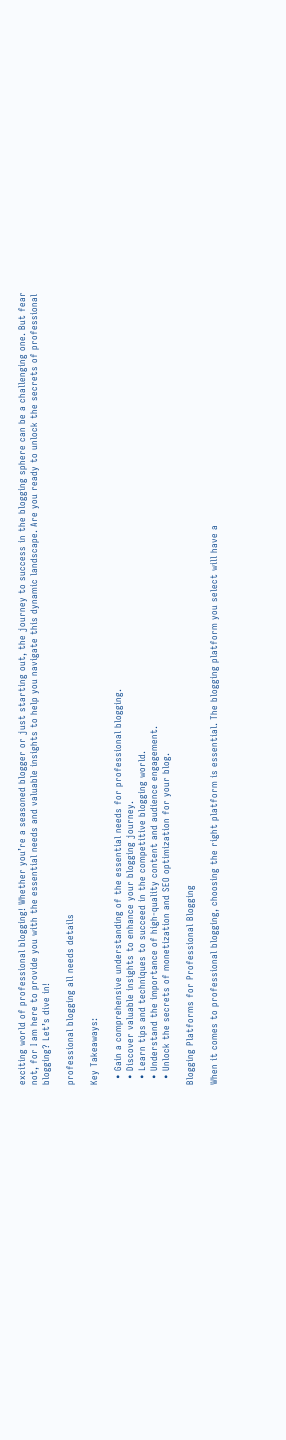exciting world of professional blogging! Whether you’re a seasoned blogger or just starting out, the journey to success in the blogging sphere can be a challenging one. But fear not, for I am here to provide you with the essential needs and valuable insights to help you navigate this dynamic landscape. Are you ready to unlock the secrets of professional blogging? Let’s dive in!

professional blogging all needs details

Key Takeaways:

  • Gain a comprehensive understanding of the essential needs for professional blogging.
  • Discover valuable insights to enhance your blogging journey.
  • Learn tips and techniques to succeed in the competitive blogging world.
  • Understand the importance of high-quality content and audience engagement.
  • Unlock the secrets of monetization and SEO optimization for your blog.

Blogging Platforms for Professional Blogging

When it comes to professional blogging, choosing the right platform is essential. The blogging platform you select will have a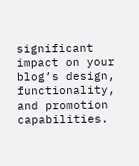significant impact on your blog’s design, functionality, and promotion capabilities.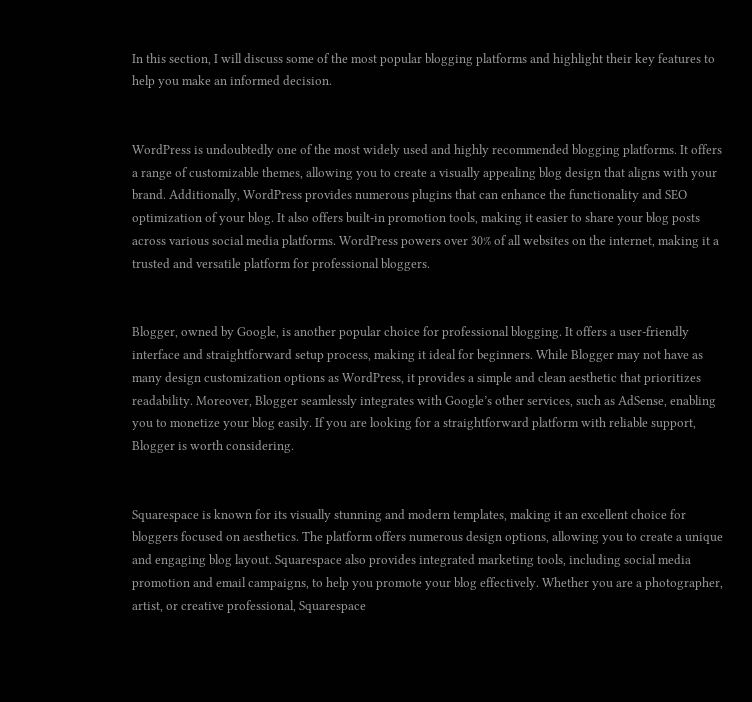In this section, I will discuss some of the most popular blogging platforms and highlight their key features to help you make an informed decision.


WordPress is undoubtedly one of the most widely used and highly recommended blogging platforms. It offers a range of customizable themes, allowing you to create a visually appealing blog design that aligns with your brand. Additionally, WordPress provides numerous plugins that can enhance the functionality and SEO optimization of your blog. It also offers built-in promotion tools, making it easier to share your blog posts across various social media platforms. WordPress powers over 30% of all websites on the internet, making it a trusted and versatile platform for professional bloggers.


Blogger, owned by Google, is another popular choice for professional blogging. It offers a user-friendly interface and straightforward setup process, making it ideal for beginners. While Blogger may not have as many design customization options as WordPress, it provides a simple and clean aesthetic that prioritizes readability. Moreover, Blogger seamlessly integrates with Google’s other services, such as AdSense, enabling you to monetize your blog easily. If you are looking for a straightforward platform with reliable support, Blogger is worth considering.


Squarespace is known for its visually stunning and modern templates, making it an excellent choice for bloggers focused on aesthetics. The platform offers numerous design options, allowing you to create a unique and engaging blog layout. Squarespace also provides integrated marketing tools, including social media promotion and email campaigns, to help you promote your blog effectively. Whether you are a photographer, artist, or creative professional, Squarespace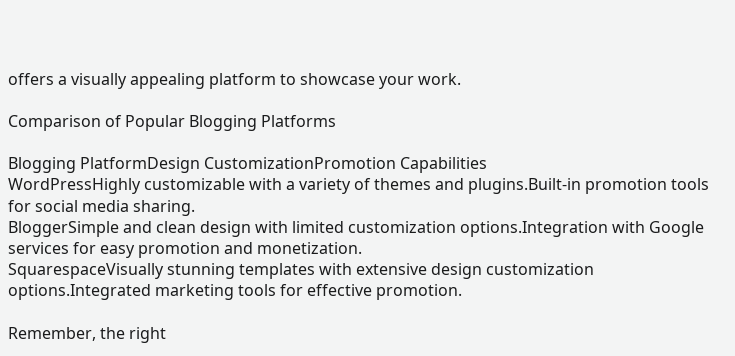offers a visually appealing platform to showcase your work.

Comparison of Popular Blogging Platforms

Blogging PlatformDesign CustomizationPromotion Capabilities
WordPressHighly customizable with a variety of themes and plugins.Built-in promotion tools for social media sharing.
BloggerSimple and clean design with limited customization options.Integration with Google services for easy promotion and monetization.
SquarespaceVisually stunning templates with extensive design customization options.Integrated marketing tools for effective promotion.

Remember, the right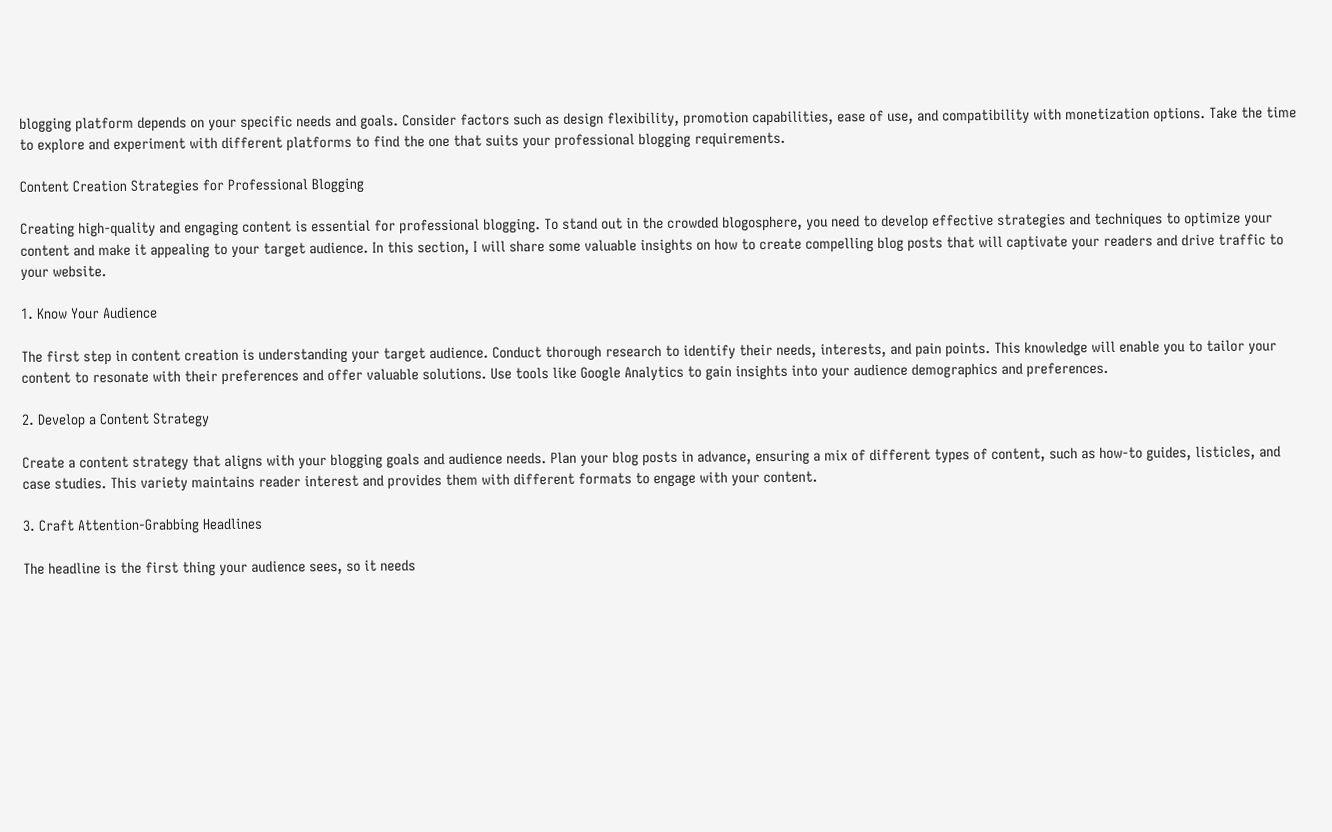blogging platform depends on your specific needs and goals. Consider factors such as design flexibility, promotion capabilities, ease of use, and compatibility with monetization options. Take the time to explore and experiment with different platforms to find the one that suits your professional blogging requirements.

Content Creation Strategies for Professional Blogging

Creating high-quality and engaging content is essential for professional blogging. To stand out in the crowded blogosphere, you need to develop effective strategies and techniques to optimize your content and make it appealing to your target audience. In this section, I will share some valuable insights on how to create compelling blog posts that will captivate your readers and drive traffic to your website.

1. Know Your Audience

The first step in content creation is understanding your target audience. Conduct thorough research to identify their needs, interests, and pain points. This knowledge will enable you to tailor your content to resonate with their preferences and offer valuable solutions. Use tools like Google Analytics to gain insights into your audience demographics and preferences.

2. Develop a Content Strategy

Create a content strategy that aligns with your blogging goals and audience needs. Plan your blog posts in advance, ensuring a mix of different types of content, such as how-to guides, listicles, and case studies. This variety maintains reader interest and provides them with different formats to engage with your content.

3. Craft Attention-Grabbing Headlines

The headline is the first thing your audience sees, so it needs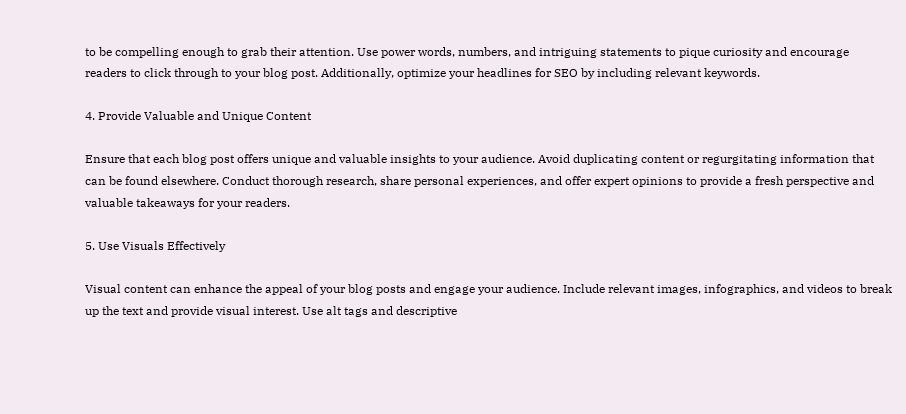to be compelling enough to grab their attention. Use power words, numbers, and intriguing statements to pique curiosity and encourage readers to click through to your blog post. Additionally, optimize your headlines for SEO by including relevant keywords.

4. Provide Valuable and Unique Content

Ensure that each blog post offers unique and valuable insights to your audience. Avoid duplicating content or regurgitating information that can be found elsewhere. Conduct thorough research, share personal experiences, and offer expert opinions to provide a fresh perspective and valuable takeaways for your readers.

5. Use Visuals Effectively

Visual content can enhance the appeal of your blog posts and engage your audience. Include relevant images, infographics, and videos to break up the text and provide visual interest. Use alt tags and descriptive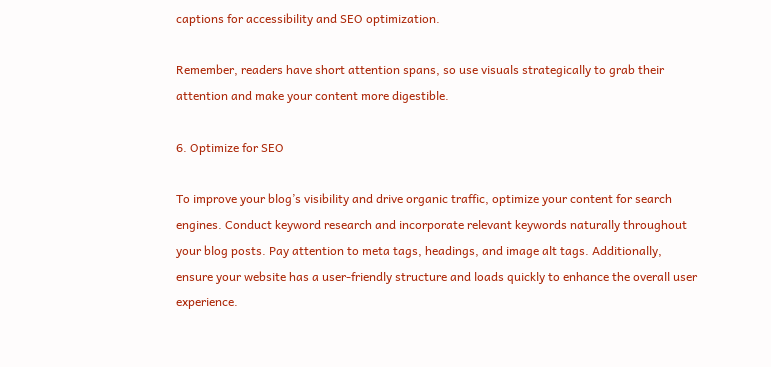captions for accessibility and SEO optimization.

Remember, readers have short attention spans, so use visuals strategically to grab their attention and make your content more digestible.

6. Optimize for SEO

To improve your blog’s visibility and drive organic traffic, optimize your content for search engines. Conduct keyword research and incorporate relevant keywords naturally throughout your blog posts. Pay attention to meta tags, headings, and image alt tags. Additionally, ensure your website has a user-friendly structure and loads quickly to enhance the overall user experience.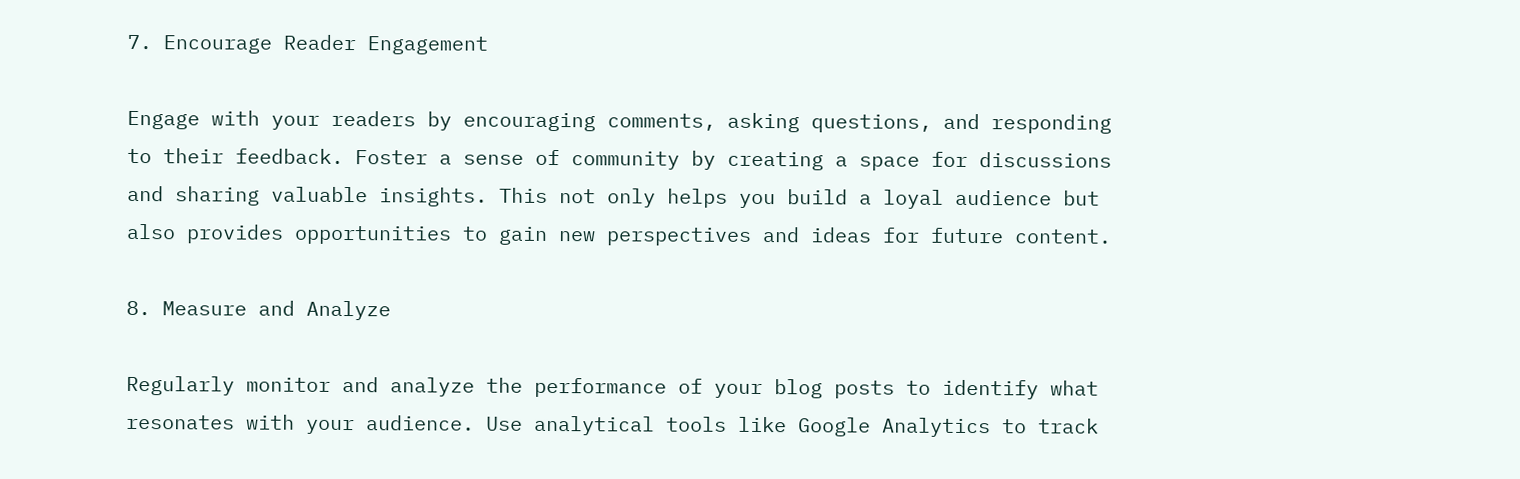7. Encourage Reader Engagement

Engage with your readers by encouraging comments, asking questions, and responding to their feedback. Foster a sense of community by creating a space for discussions and sharing valuable insights. This not only helps you build a loyal audience but also provides opportunities to gain new perspectives and ideas for future content.

8. Measure and Analyze

Regularly monitor and analyze the performance of your blog posts to identify what resonates with your audience. Use analytical tools like Google Analytics to track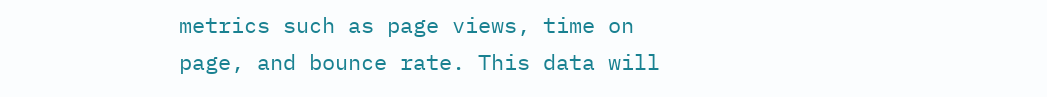metrics such as page views, time on page, and bounce rate. This data will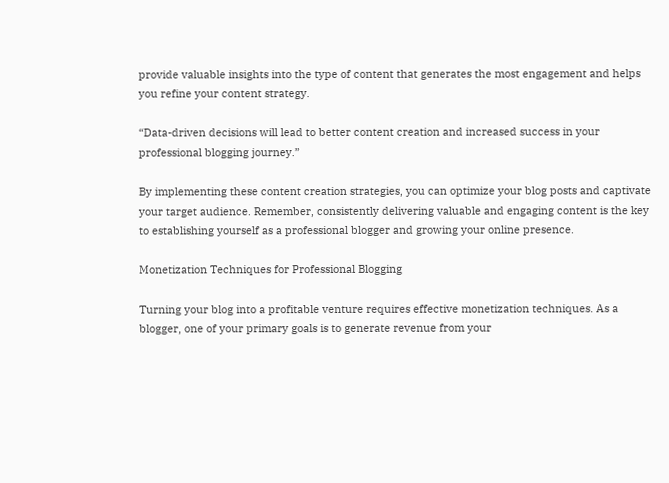provide valuable insights into the type of content that generates the most engagement and helps you refine your content strategy.

“Data-driven decisions will lead to better content creation and increased success in your professional blogging journey.”

By implementing these content creation strategies, you can optimize your blog posts and captivate your target audience. Remember, consistently delivering valuable and engaging content is the key to establishing yourself as a professional blogger and growing your online presence.

Monetization Techniques for Professional Blogging

Turning your blog into a profitable venture requires effective monetization techniques. As a blogger, one of your primary goals is to generate revenue from your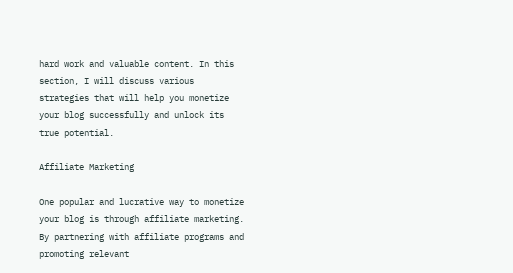hard work and valuable content. In this section, I will discuss various strategies that will help you monetize your blog successfully and unlock its true potential.

Affiliate Marketing

One popular and lucrative way to monetize your blog is through affiliate marketing. By partnering with affiliate programs and promoting relevant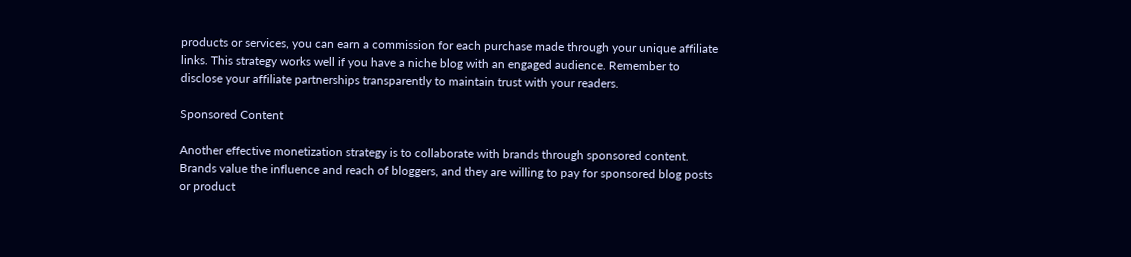products or services, you can earn a commission for each purchase made through your unique affiliate links. This strategy works well if you have a niche blog with an engaged audience. Remember to disclose your affiliate partnerships transparently to maintain trust with your readers.

Sponsored Content

Another effective monetization strategy is to collaborate with brands through sponsored content. Brands value the influence and reach of bloggers, and they are willing to pay for sponsored blog posts or product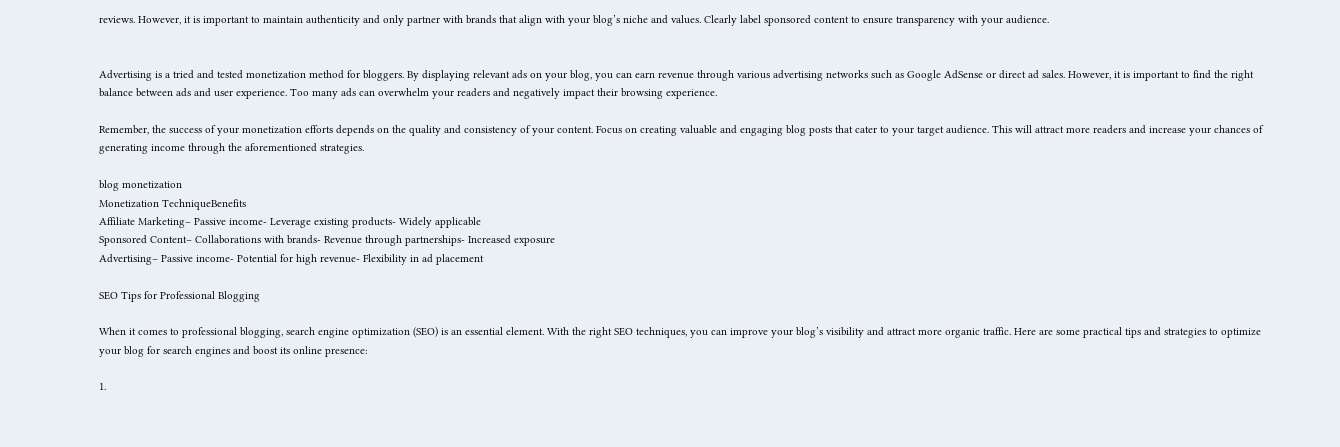reviews. However, it is important to maintain authenticity and only partner with brands that align with your blog’s niche and values. Clearly label sponsored content to ensure transparency with your audience.


Advertising is a tried and tested monetization method for bloggers. By displaying relevant ads on your blog, you can earn revenue through various advertising networks such as Google AdSense or direct ad sales. However, it is important to find the right balance between ads and user experience. Too many ads can overwhelm your readers and negatively impact their browsing experience.

Remember, the success of your monetization efforts depends on the quality and consistency of your content. Focus on creating valuable and engaging blog posts that cater to your target audience. This will attract more readers and increase your chances of generating income through the aforementioned strategies.

blog monetization
Monetization TechniqueBenefits
Affiliate Marketing– Passive income- Leverage existing products- Widely applicable
Sponsored Content– Collaborations with brands- Revenue through partnerships- Increased exposure
Advertising– Passive income- Potential for high revenue- Flexibility in ad placement

SEO Tips for Professional Blogging

When it comes to professional blogging, search engine optimization (SEO) is an essential element. With the right SEO techniques, you can improve your blog’s visibility and attract more organic traffic. Here are some practical tips and strategies to optimize your blog for search engines and boost its online presence:

1.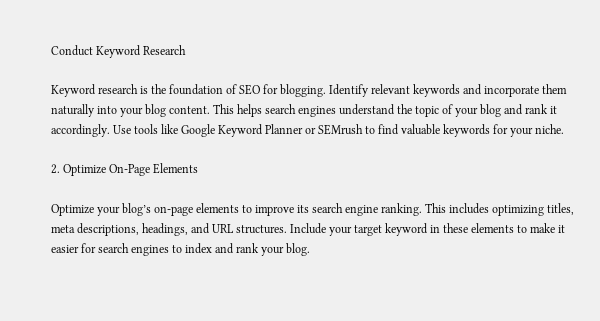Conduct Keyword Research

Keyword research is the foundation of SEO for blogging. Identify relevant keywords and incorporate them naturally into your blog content. This helps search engines understand the topic of your blog and rank it accordingly. Use tools like Google Keyword Planner or SEMrush to find valuable keywords for your niche.

2. Optimize On-Page Elements

Optimize your blog’s on-page elements to improve its search engine ranking. This includes optimizing titles, meta descriptions, headings, and URL structures. Include your target keyword in these elements to make it easier for search engines to index and rank your blog.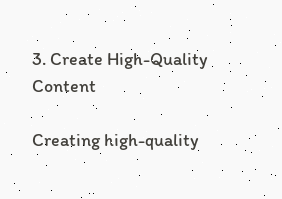3. Create High-Quality Content

Creating high-quality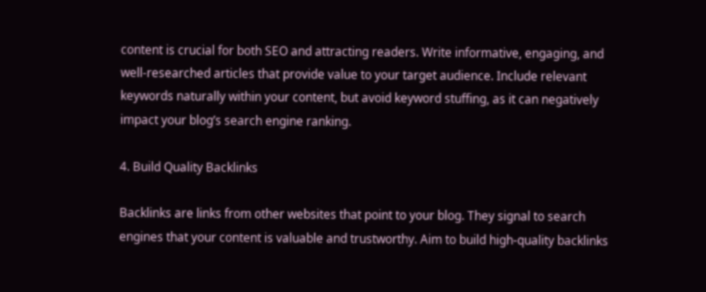content is crucial for both SEO and attracting readers. Write informative, engaging, and well-researched articles that provide value to your target audience. Include relevant keywords naturally within your content, but avoid keyword stuffing, as it can negatively impact your blog’s search engine ranking.

4. Build Quality Backlinks

Backlinks are links from other websites that point to your blog. They signal to search engines that your content is valuable and trustworthy. Aim to build high-quality backlinks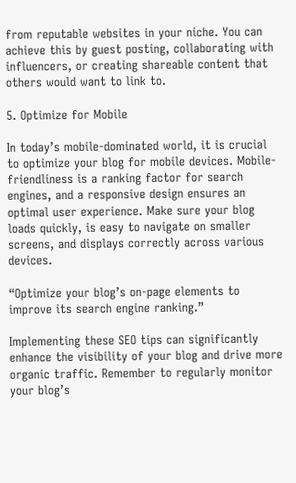from reputable websites in your niche. You can achieve this by guest posting, collaborating with influencers, or creating shareable content that others would want to link to.

5. Optimize for Mobile

In today’s mobile-dominated world, it is crucial to optimize your blog for mobile devices. Mobile-friendliness is a ranking factor for search engines, and a responsive design ensures an optimal user experience. Make sure your blog loads quickly, is easy to navigate on smaller screens, and displays correctly across various devices.

“Optimize your blog’s on-page elements to improve its search engine ranking.”

Implementing these SEO tips can significantly enhance the visibility of your blog and drive more organic traffic. Remember to regularly monitor your blog’s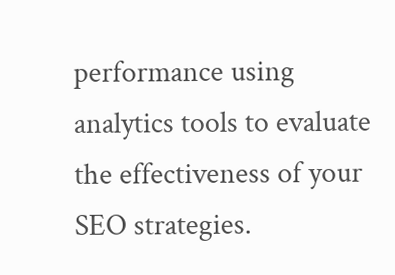performance using analytics tools to evaluate the effectiveness of your SEO strategies.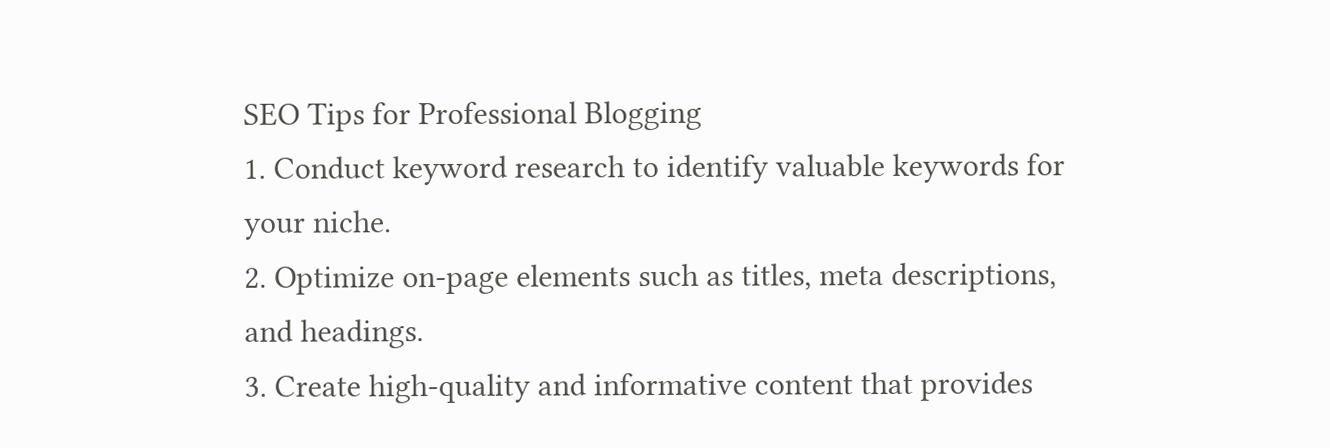SEO Tips for Professional Blogging
1. Conduct keyword research to identify valuable keywords for your niche.
2. Optimize on-page elements such as titles, meta descriptions, and headings.
3. Create high-quality and informative content that provides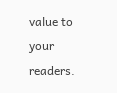value to your readers.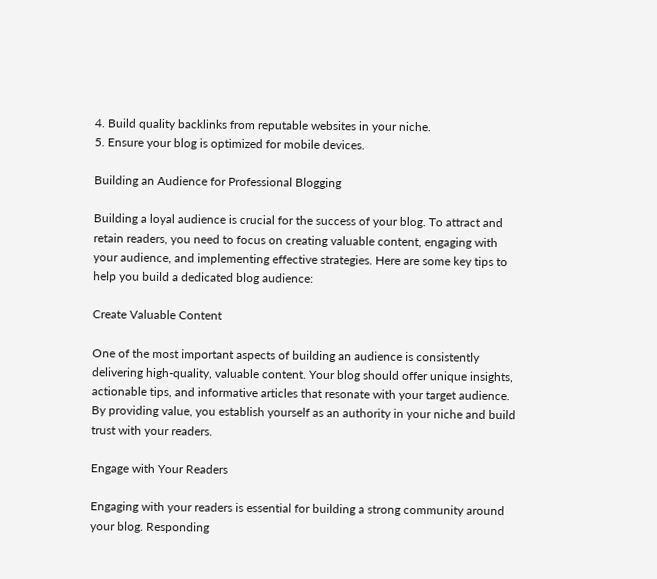4. Build quality backlinks from reputable websites in your niche.
5. Ensure your blog is optimized for mobile devices.

Building an Audience for Professional Blogging

Building a loyal audience is crucial for the success of your blog. To attract and retain readers, you need to focus on creating valuable content, engaging with your audience, and implementing effective strategies. Here are some key tips to help you build a dedicated blog audience:

Create Valuable Content

One of the most important aspects of building an audience is consistently delivering high-quality, valuable content. Your blog should offer unique insights, actionable tips, and informative articles that resonate with your target audience. By providing value, you establish yourself as an authority in your niche and build trust with your readers.

Engage with Your Readers

Engaging with your readers is essential for building a strong community around your blog. Responding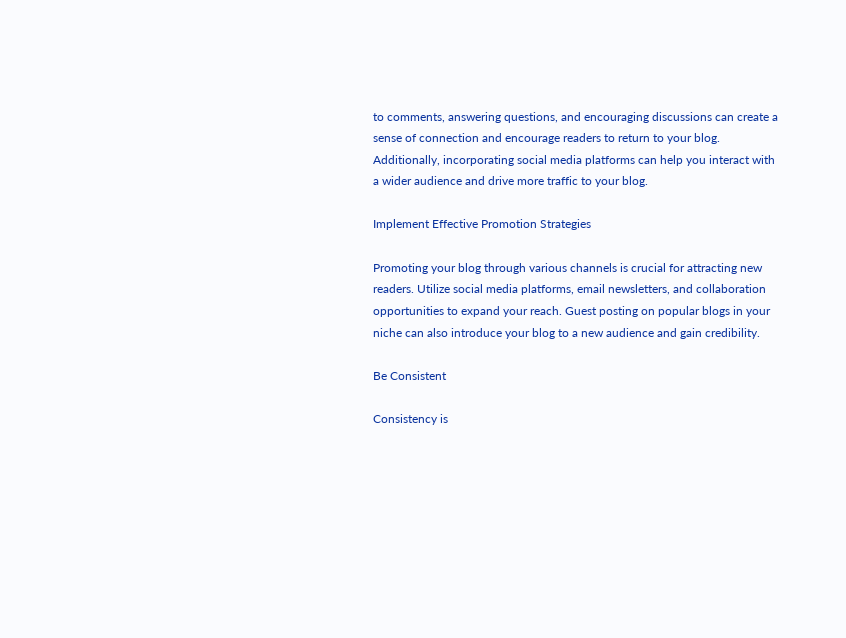to comments, answering questions, and encouraging discussions can create a sense of connection and encourage readers to return to your blog. Additionally, incorporating social media platforms can help you interact with a wider audience and drive more traffic to your blog.

Implement Effective Promotion Strategies

Promoting your blog through various channels is crucial for attracting new readers. Utilize social media platforms, email newsletters, and collaboration opportunities to expand your reach. Guest posting on popular blogs in your niche can also introduce your blog to a new audience and gain credibility.

Be Consistent

Consistency is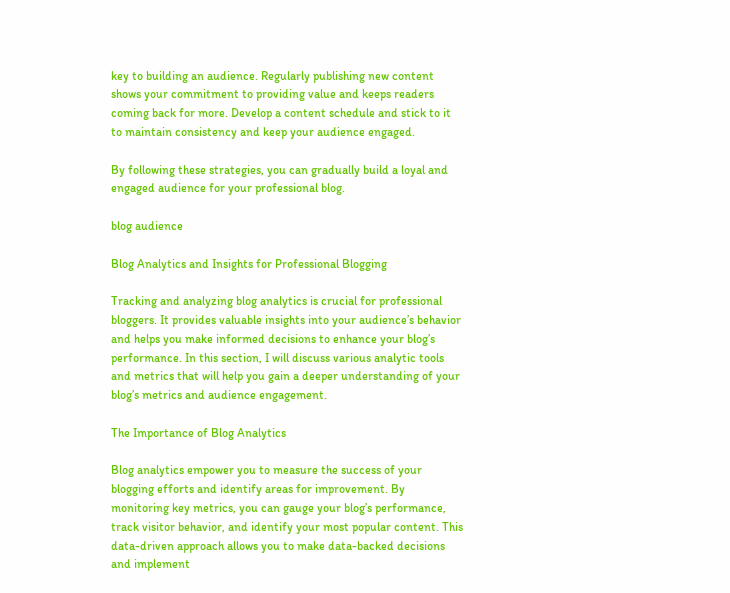key to building an audience. Regularly publishing new content shows your commitment to providing value and keeps readers coming back for more. Develop a content schedule and stick to it to maintain consistency and keep your audience engaged.

By following these strategies, you can gradually build a loyal and engaged audience for your professional blog.

blog audience

Blog Analytics and Insights for Professional Blogging

Tracking and analyzing blog analytics is crucial for professional bloggers. It provides valuable insights into your audience’s behavior and helps you make informed decisions to enhance your blog’s performance. In this section, I will discuss various analytic tools and metrics that will help you gain a deeper understanding of your blog’s metrics and audience engagement.

The Importance of Blog Analytics

Blog analytics empower you to measure the success of your blogging efforts and identify areas for improvement. By monitoring key metrics, you can gauge your blog’s performance, track visitor behavior, and identify your most popular content. This data-driven approach allows you to make data-backed decisions and implement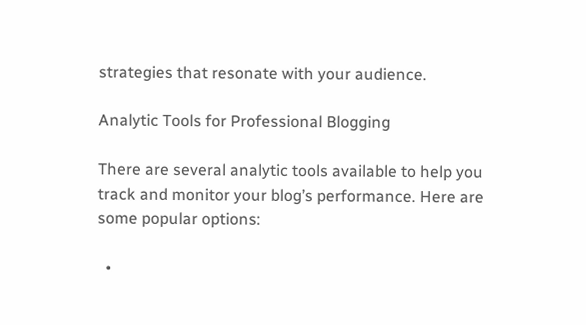strategies that resonate with your audience.

Analytic Tools for Professional Blogging

There are several analytic tools available to help you track and monitor your blog’s performance. Here are some popular options:

  •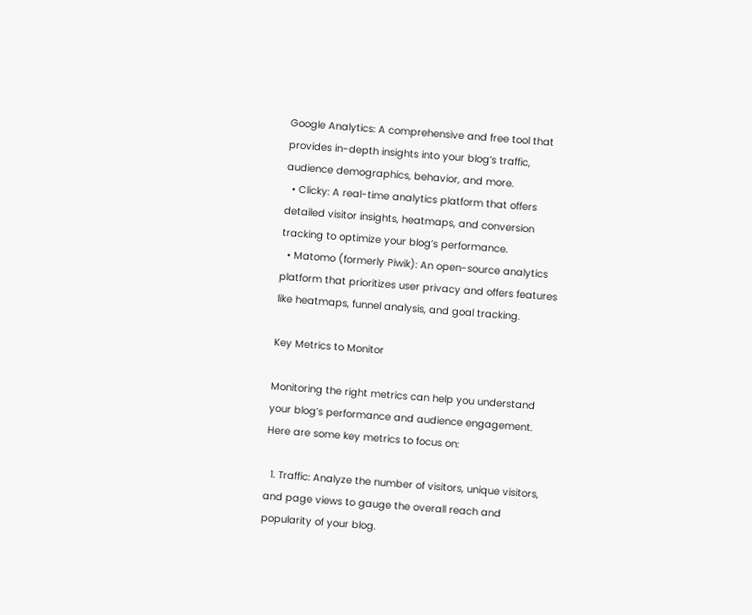Google Analytics: A comprehensive and free tool that provides in-depth insights into your blog’s traffic, audience demographics, behavior, and more.
  • Clicky: A real-time analytics platform that offers detailed visitor insights, heatmaps, and conversion tracking to optimize your blog’s performance.
  • Matomo (formerly Piwik): An open-source analytics platform that prioritizes user privacy and offers features like heatmaps, funnel analysis, and goal tracking.

Key Metrics to Monitor

Monitoring the right metrics can help you understand your blog’s performance and audience engagement. Here are some key metrics to focus on:

  1. Traffic: Analyze the number of visitors, unique visitors, and page views to gauge the overall reach and popularity of your blog.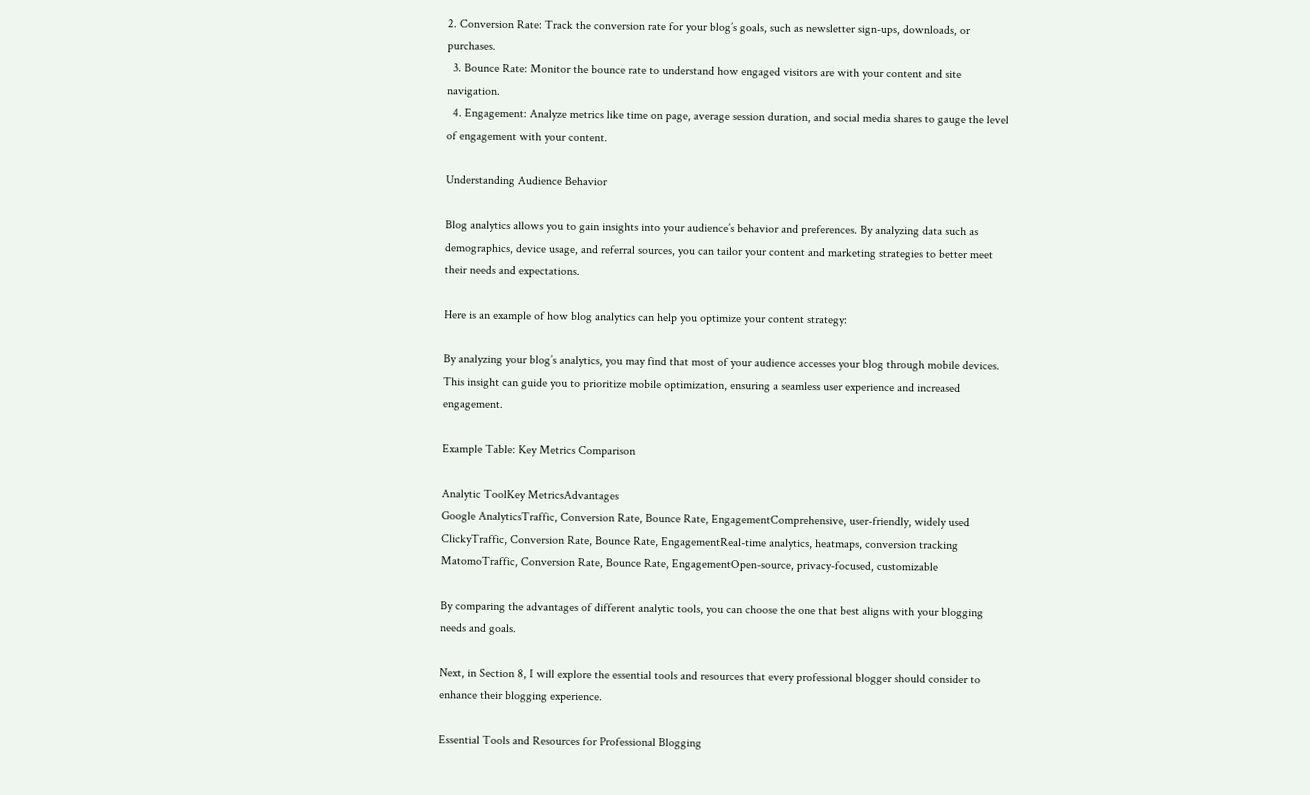2. Conversion Rate: Track the conversion rate for your blog’s goals, such as newsletter sign-ups, downloads, or purchases.
  3. Bounce Rate: Monitor the bounce rate to understand how engaged visitors are with your content and site navigation.
  4. Engagement: Analyze metrics like time on page, average session duration, and social media shares to gauge the level of engagement with your content.

Understanding Audience Behavior

Blog analytics allows you to gain insights into your audience’s behavior and preferences. By analyzing data such as demographics, device usage, and referral sources, you can tailor your content and marketing strategies to better meet their needs and expectations.

Here is an example of how blog analytics can help you optimize your content strategy:

By analyzing your blog’s analytics, you may find that most of your audience accesses your blog through mobile devices. This insight can guide you to prioritize mobile optimization, ensuring a seamless user experience and increased engagement.

Example Table: Key Metrics Comparison

Analytic ToolKey MetricsAdvantages
Google AnalyticsTraffic, Conversion Rate, Bounce Rate, EngagementComprehensive, user-friendly, widely used
ClickyTraffic, Conversion Rate, Bounce Rate, EngagementReal-time analytics, heatmaps, conversion tracking
MatomoTraffic, Conversion Rate, Bounce Rate, EngagementOpen-source, privacy-focused, customizable

By comparing the advantages of different analytic tools, you can choose the one that best aligns with your blogging needs and goals.

Next, in Section 8, I will explore the essential tools and resources that every professional blogger should consider to enhance their blogging experience.

Essential Tools and Resources for Professional Blogging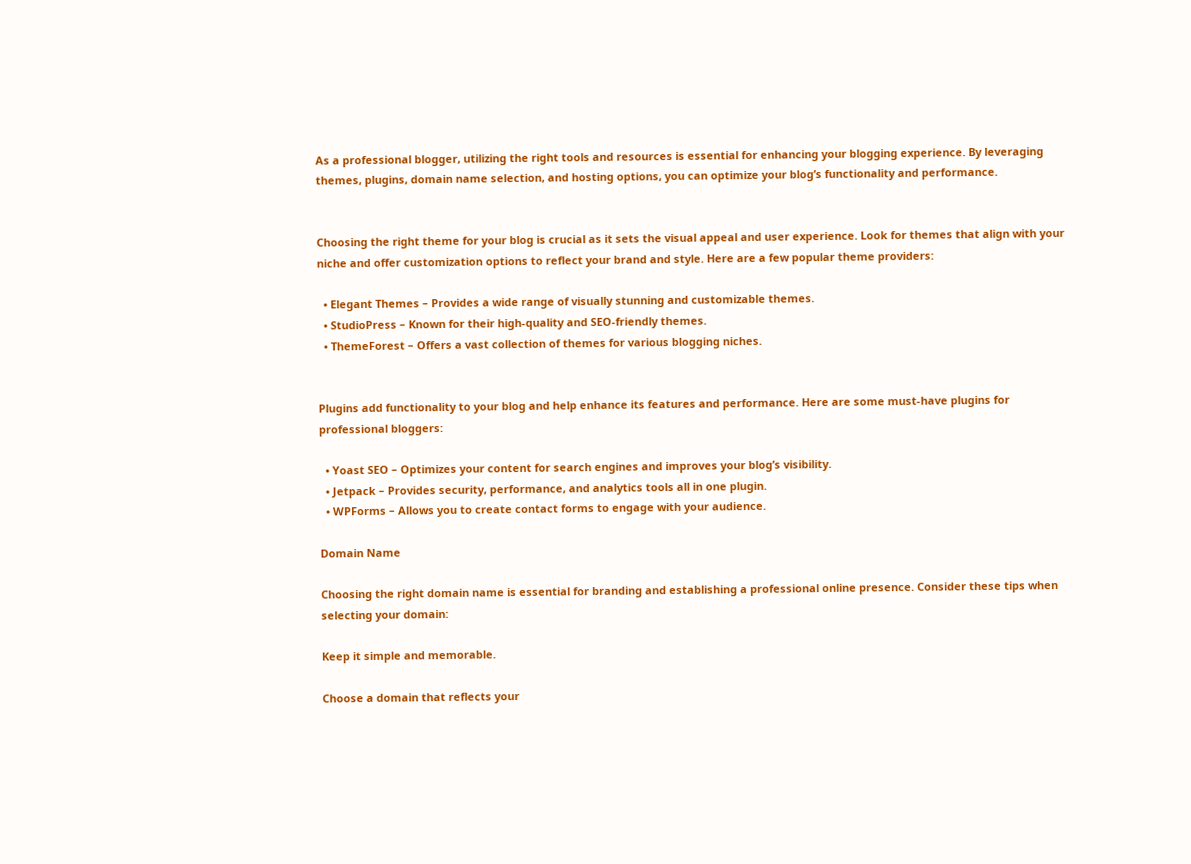As a professional blogger, utilizing the right tools and resources is essential for enhancing your blogging experience. By leveraging themes, plugins, domain name selection, and hosting options, you can optimize your blog’s functionality and performance.


Choosing the right theme for your blog is crucial as it sets the visual appeal and user experience. Look for themes that align with your niche and offer customization options to reflect your brand and style. Here are a few popular theme providers:

  • Elegant Themes – Provides a wide range of visually stunning and customizable themes.
  • StudioPress – Known for their high-quality and SEO-friendly themes.
  • ThemeForest – Offers a vast collection of themes for various blogging niches.


Plugins add functionality to your blog and help enhance its features and performance. Here are some must-have plugins for professional bloggers:

  • Yoast SEO – Optimizes your content for search engines and improves your blog’s visibility.
  • Jetpack – Provides security, performance, and analytics tools all in one plugin.
  • WPForms – Allows you to create contact forms to engage with your audience.

Domain Name

Choosing the right domain name is essential for branding and establishing a professional online presence. Consider these tips when selecting your domain:

Keep it simple and memorable.

Choose a domain that reflects your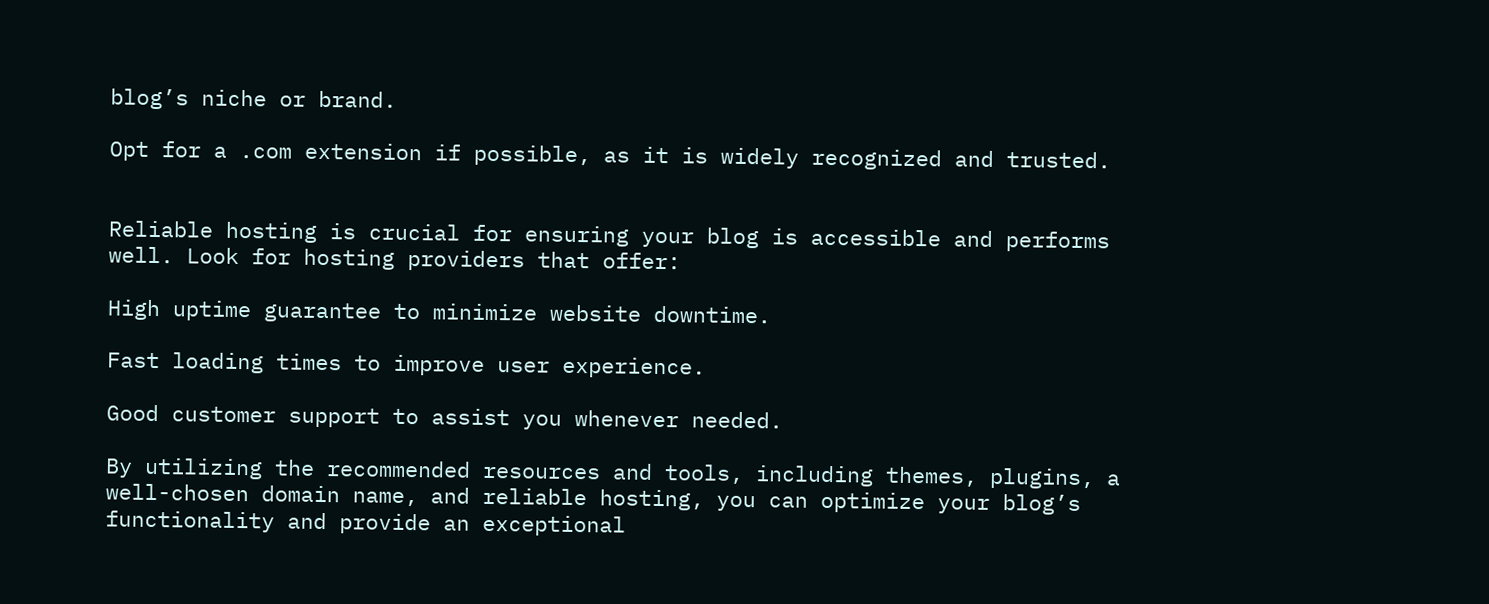blog’s niche or brand.

Opt for a .com extension if possible, as it is widely recognized and trusted.


Reliable hosting is crucial for ensuring your blog is accessible and performs well. Look for hosting providers that offer:

High uptime guarantee to minimize website downtime.

Fast loading times to improve user experience.

Good customer support to assist you whenever needed.

By utilizing the recommended resources and tools, including themes, plugins, a well-chosen domain name, and reliable hosting, you can optimize your blog’s functionality and provide an exceptional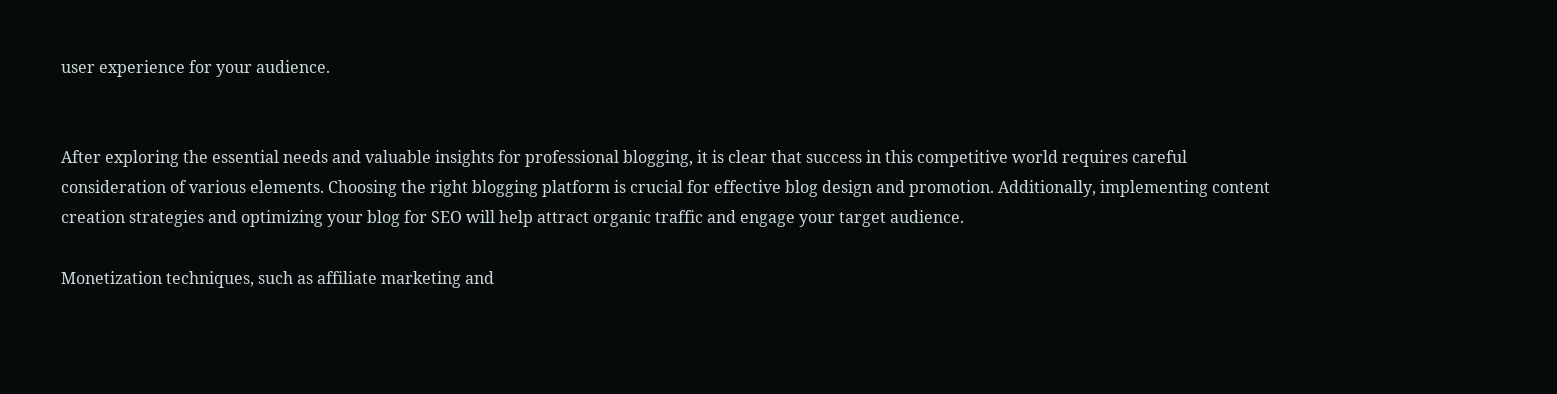user experience for your audience.


After exploring the essential needs and valuable insights for professional blogging, it is clear that success in this competitive world requires careful consideration of various elements. Choosing the right blogging platform is crucial for effective blog design and promotion. Additionally, implementing content creation strategies and optimizing your blog for SEO will help attract organic traffic and engage your target audience.

Monetization techniques, such as affiliate marketing and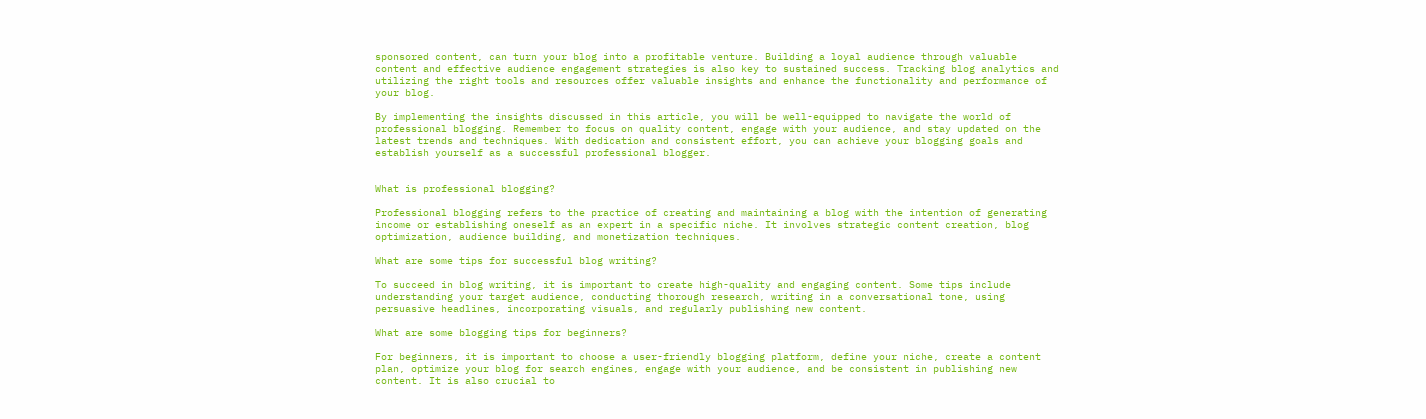sponsored content, can turn your blog into a profitable venture. Building a loyal audience through valuable content and effective audience engagement strategies is also key to sustained success. Tracking blog analytics and utilizing the right tools and resources offer valuable insights and enhance the functionality and performance of your blog.

By implementing the insights discussed in this article, you will be well-equipped to navigate the world of professional blogging. Remember to focus on quality content, engage with your audience, and stay updated on the latest trends and techniques. With dedication and consistent effort, you can achieve your blogging goals and establish yourself as a successful professional blogger.


What is professional blogging?

Professional blogging refers to the practice of creating and maintaining a blog with the intention of generating income or establishing oneself as an expert in a specific niche. It involves strategic content creation, blog optimization, audience building, and monetization techniques.

What are some tips for successful blog writing?

To succeed in blog writing, it is important to create high-quality and engaging content. Some tips include understanding your target audience, conducting thorough research, writing in a conversational tone, using persuasive headlines, incorporating visuals, and regularly publishing new content.

What are some blogging tips for beginners?

For beginners, it is important to choose a user-friendly blogging platform, define your niche, create a content plan, optimize your blog for search engines, engage with your audience, and be consistent in publishing new content. It is also crucial to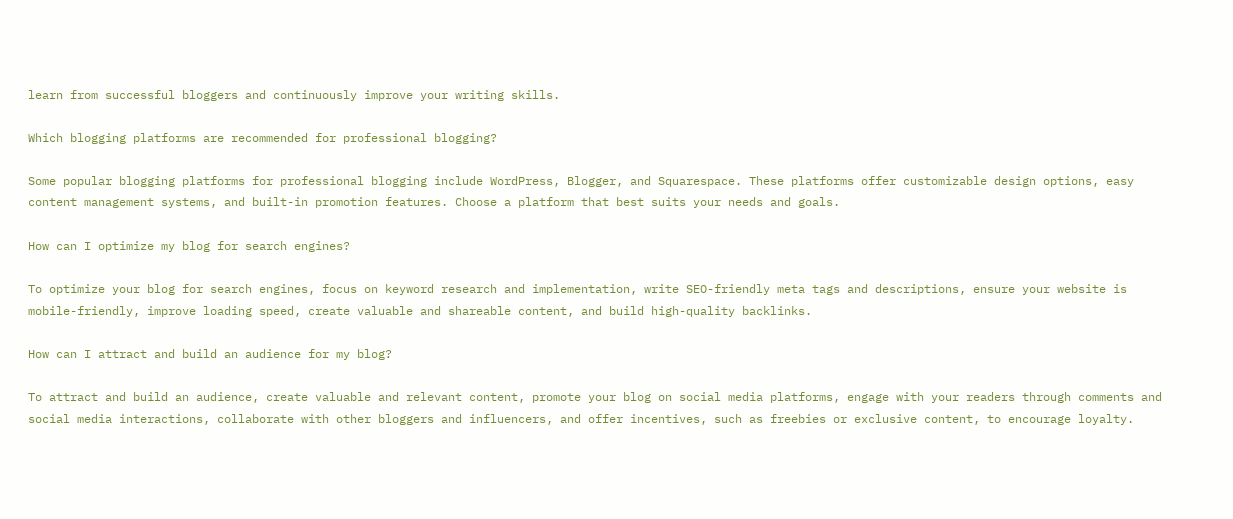learn from successful bloggers and continuously improve your writing skills.

Which blogging platforms are recommended for professional blogging?

Some popular blogging platforms for professional blogging include WordPress, Blogger, and Squarespace. These platforms offer customizable design options, easy content management systems, and built-in promotion features. Choose a platform that best suits your needs and goals.

How can I optimize my blog for search engines?

To optimize your blog for search engines, focus on keyword research and implementation, write SEO-friendly meta tags and descriptions, ensure your website is mobile-friendly, improve loading speed, create valuable and shareable content, and build high-quality backlinks.

How can I attract and build an audience for my blog?

To attract and build an audience, create valuable and relevant content, promote your blog on social media platforms, engage with your readers through comments and social media interactions, collaborate with other bloggers and influencers, and offer incentives, such as freebies or exclusive content, to encourage loyalty.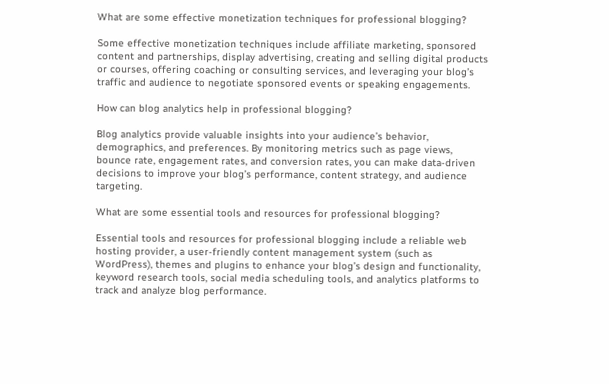What are some effective monetization techniques for professional blogging?

Some effective monetization techniques include affiliate marketing, sponsored content and partnerships, display advertising, creating and selling digital products or courses, offering coaching or consulting services, and leveraging your blog’s traffic and audience to negotiate sponsored events or speaking engagements.

How can blog analytics help in professional blogging?

Blog analytics provide valuable insights into your audience’s behavior, demographics, and preferences. By monitoring metrics such as page views, bounce rate, engagement rates, and conversion rates, you can make data-driven decisions to improve your blog’s performance, content strategy, and audience targeting.

What are some essential tools and resources for professional blogging?

Essential tools and resources for professional blogging include a reliable web hosting provider, a user-friendly content management system (such as WordPress), themes and plugins to enhance your blog’s design and functionality, keyword research tools, social media scheduling tools, and analytics platforms to track and analyze blog performance.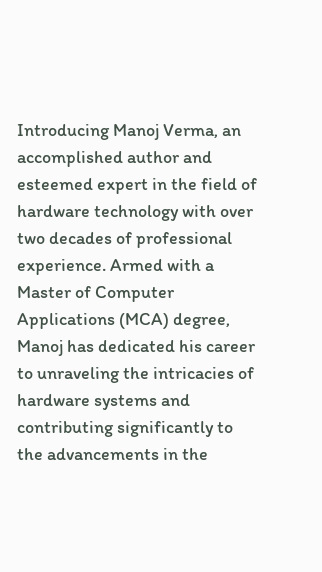Introducing Manoj Verma, an accomplished author and esteemed expert in the field of hardware technology with over two decades of professional experience. Armed with a Master of Computer Applications (MCA) degree, Manoj has dedicated his career to unraveling the intricacies of hardware systems and contributing significantly to the advancements in the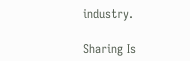industry.

Sharing Is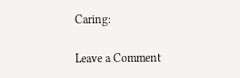Caring:

Leave a Comment